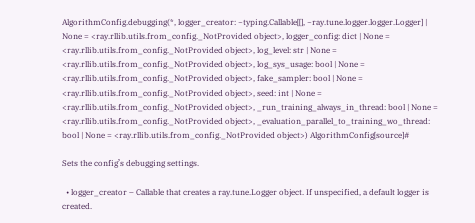AlgorithmConfig.debugging(*, logger_creator: ~typing.Callable[[], ~ray.tune.logger.logger.Logger] | None = <ray.rllib.utils.from_config._NotProvided object>, logger_config: dict | None = <ray.rllib.utils.from_config._NotProvided object>, log_level: str | None = <ray.rllib.utils.from_config._NotProvided object>, log_sys_usage: bool | None = <ray.rllib.utils.from_config._NotProvided object>, fake_sampler: bool | None = <ray.rllib.utils.from_config._NotProvided object>, seed: int | None = <ray.rllib.utils.from_config._NotProvided object>, _run_training_always_in_thread: bool | None = <ray.rllib.utils.from_config._NotProvided object>, _evaluation_parallel_to_training_wo_thread: bool | None = <ray.rllib.utils.from_config._NotProvided object>) AlgorithmConfig[source]#

Sets the config’s debugging settings.

  • logger_creator – Callable that creates a ray.tune.Logger object. If unspecified, a default logger is created.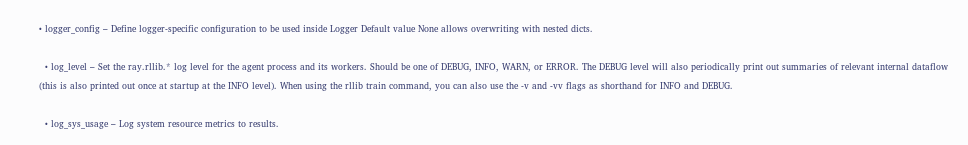• logger_config – Define logger-specific configuration to be used inside Logger Default value None allows overwriting with nested dicts.

  • log_level – Set the ray.rllib.* log level for the agent process and its workers. Should be one of DEBUG, INFO, WARN, or ERROR. The DEBUG level will also periodically print out summaries of relevant internal dataflow (this is also printed out once at startup at the INFO level). When using the rllib train command, you can also use the -v and -vv flags as shorthand for INFO and DEBUG.

  • log_sys_usage – Log system resource metrics to results.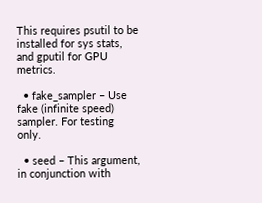This requires psutil to be installed for sys stats, and gputil for GPU metrics.

  • fake_sampler – Use fake (infinite speed) sampler. For testing only.

  • seed – This argument, in conjunction with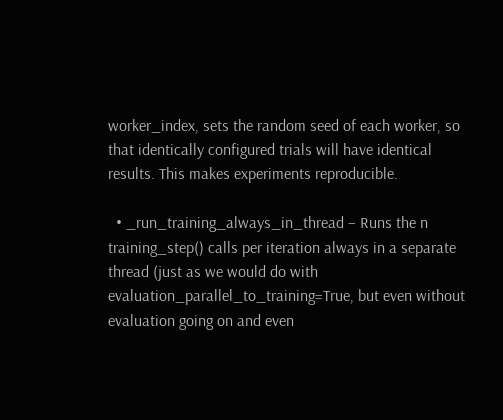worker_index, sets the random seed of each worker, so that identically configured trials will have identical results. This makes experiments reproducible.

  • _run_training_always_in_thread – Runs the n training_step() calls per iteration always in a separate thread (just as we would do with evaluation_parallel_to_training=True, but even without evaluation going on and even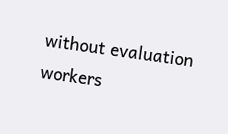without evaluation workers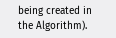being created in the Algorithm).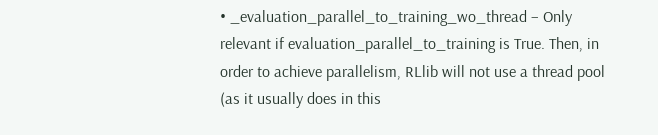• _evaluation_parallel_to_training_wo_thread – Only relevant if evaluation_parallel_to_training is True. Then, in order to achieve parallelism, RLlib will not use a thread pool (as it usually does in this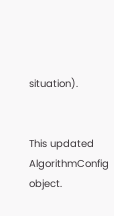situation).


This updated AlgorithmConfig object.